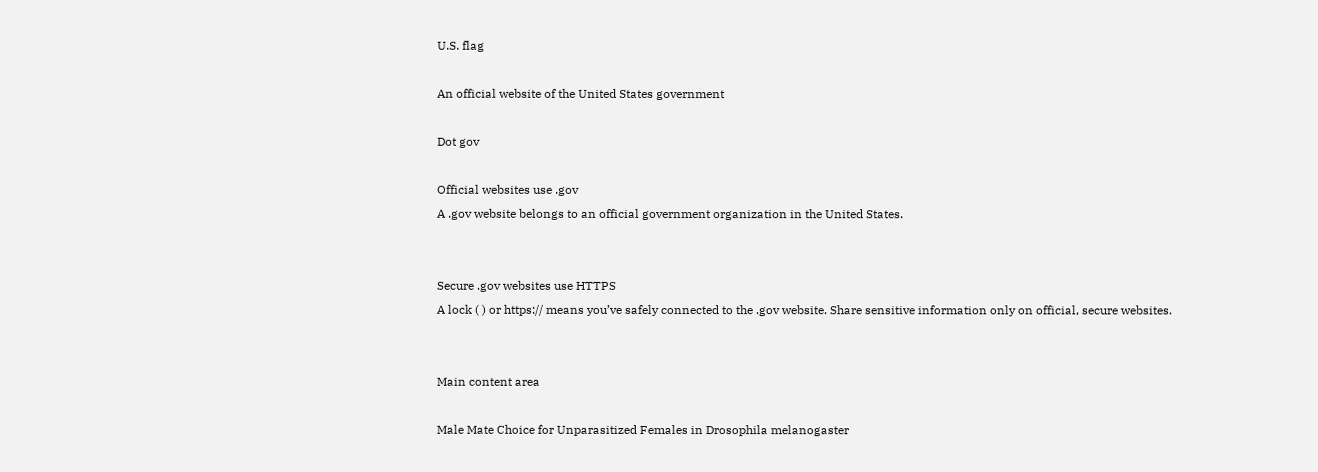U.S. flag

An official website of the United States government

Dot gov

Official websites use .gov
A .gov website belongs to an official government organization in the United States.


Secure .gov websites use HTTPS
A lock ( ) or https:// means you’ve safely connected to the .gov website. Share sensitive information only on official, secure websites.


Main content area

Male Mate Choice for Unparasitized Females in Drosophila melanogaster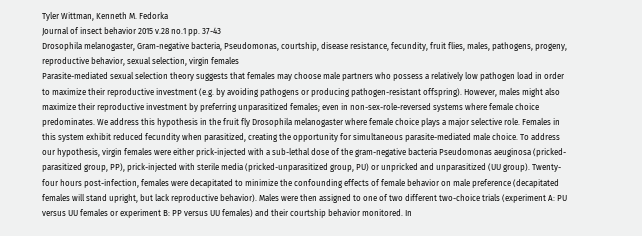Tyler Wittman, Kenneth M. Fedorka
Journal of insect behavior 2015 v.28 no.1 pp. 37-43
Drosophila melanogaster, Gram-negative bacteria, Pseudomonas, courtship, disease resistance, fecundity, fruit flies, males, pathogens, progeny, reproductive behavior, sexual selection, virgin females
Parasite-mediated sexual selection theory suggests that females may choose male partners who possess a relatively low pathogen load in order to maximize their reproductive investment (e.g. by avoiding pathogens or producing pathogen-resistant offspring). However, males might also maximize their reproductive investment by preferring unparasitized females; even in non-sex-role-reversed systems where female choice predominates. We address this hypothesis in the fruit fly Drosophila melanogaster where female choice plays a major selective role. Females in this system exhibit reduced fecundity when parasitized, creating the opportunity for simultaneous parasite-mediated male choice. To address our hypothesis, virgin females were either prick-injected with a sub-lethal dose of the gram-negative bacteria Pseudomonas aeuginosa (pricked-parasitized group, PP), prick-injected with sterile media (pricked-unparasitized group, PU) or unpricked and unparasitized (UU group). Twenty-four hours post-infection, females were decapitated to minimize the confounding effects of female behavior on male preference (decapitated females will stand upright, but lack reproductive behavior). Males were then assigned to one of two different two-choice trials (experiment A: PU versus UU females or experiment B: PP versus UU females) and their courtship behavior monitored. In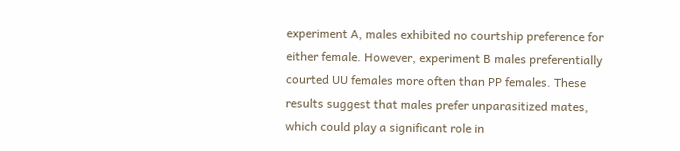experiment A, males exhibited no courtship preference for either female. However, experiment B males preferentially courted UU females more often than PP females. These results suggest that males prefer unparasitized mates, which could play a significant role in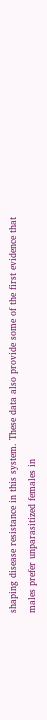shaping disease resistance in this system. These data also provide some of the first evidence that males prefer unparasitized females in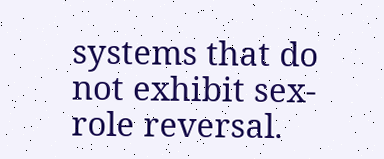systems that do not exhibit sex-role reversal.